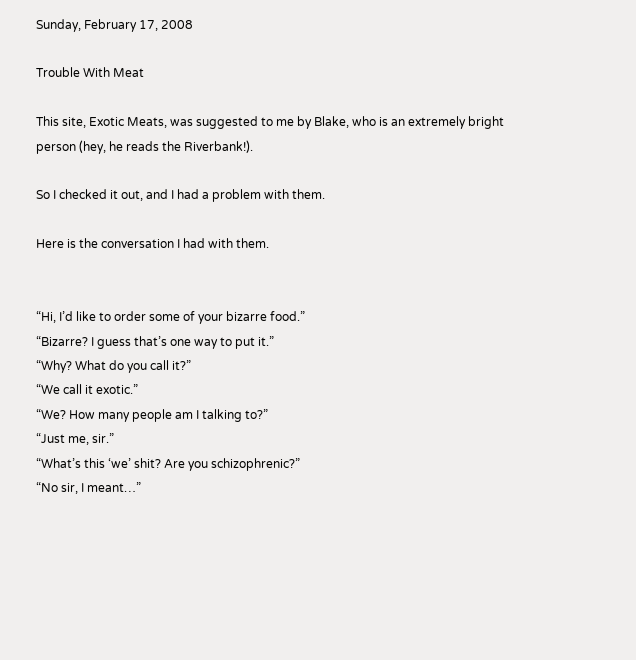Sunday, February 17, 2008

Trouble With Meat

This site, Exotic Meats, was suggested to me by Blake, who is an extremely bright person (hey, he reads the Riverbank!).

So I checked it out, and I had a problem with them.

Here is the conversation I had with them.


“Hi, I’d like to order some of your bizarre food.”
“Bizarre? I guess that’s one way to put it.”
“Why? What do you call it?”
“We call it exotic.”
“We? How many people am I talking to?”
“Just me, sir.”
“What’s this ‘we’ shit? Are you schizophrenic?”
“No sir, I meant…”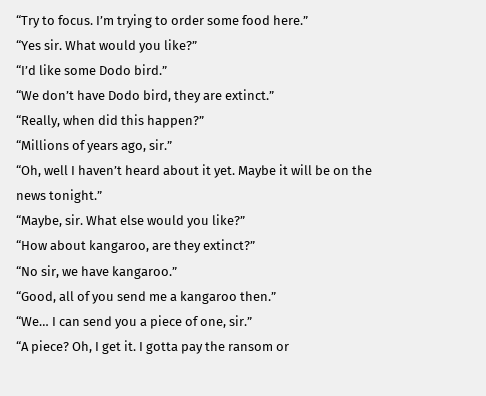“Try to focus. I’m trying to order some food here.”
“Yes sir. What would you like?”
“I’d like some Dodo bird.”
“We don’t have Dodo bird, they are extinct.”
“Really, when did this happen?”
“Millions of years ago, sir.”
“Oh, well I haven’t heard about it yet. Maybe it will be on the news tonight.”
“Maybe, sir. What else would you like?”
“How about kangaroo, are they extinct?”
“No sir, we have kangaroo.”
“Good, all of you send me a kangaroo then.”
“We… I can send you a piece of one, sir.”
“A piece? Oh, I get it. I gotta pay the ransom or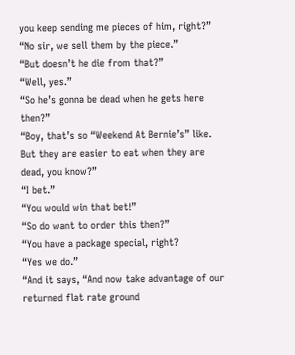you keep sending me pieces of him, right?”
“No sir, we sell them by the piece.”
“But doesn’t he die from that?”
“Well, yes.”
“So he’s gonna be dead when he gets here then?”
“Boy, that’s so “Weekend At Bernie’s” like. But they are easier to eat when they are dead, you know?”
“I bet.”
“You would win that bet!”
“So do want to order this then?”
“You have a package special, right?
“Yes we do.”
“And it says, “And now take advantage of our returned flat rate ground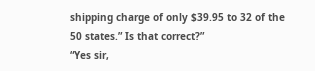shipping charge of only $39.95 to 32 of the 50 states.” Is that correct?”
“Yes sir,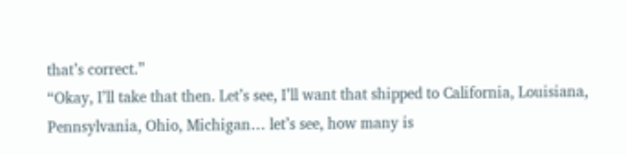that’s correct.”
“Okay, I’ll take that then. Let’s see, I’ll want that shipped to California, Louisiana, Pennsylvania, Ohio, Michigan… let’s see, how many is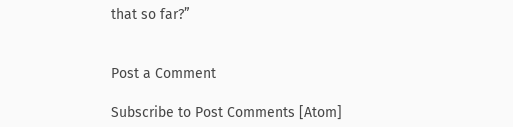that so far?”


Post a Comment

Subscribe to Post Comments [Atom]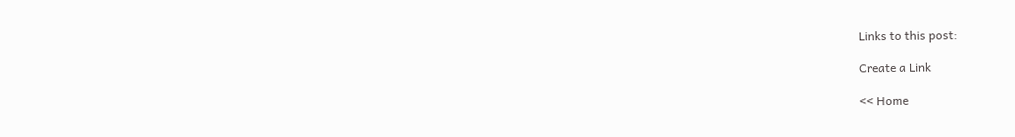Links to this post:

Create a Link

<< Home